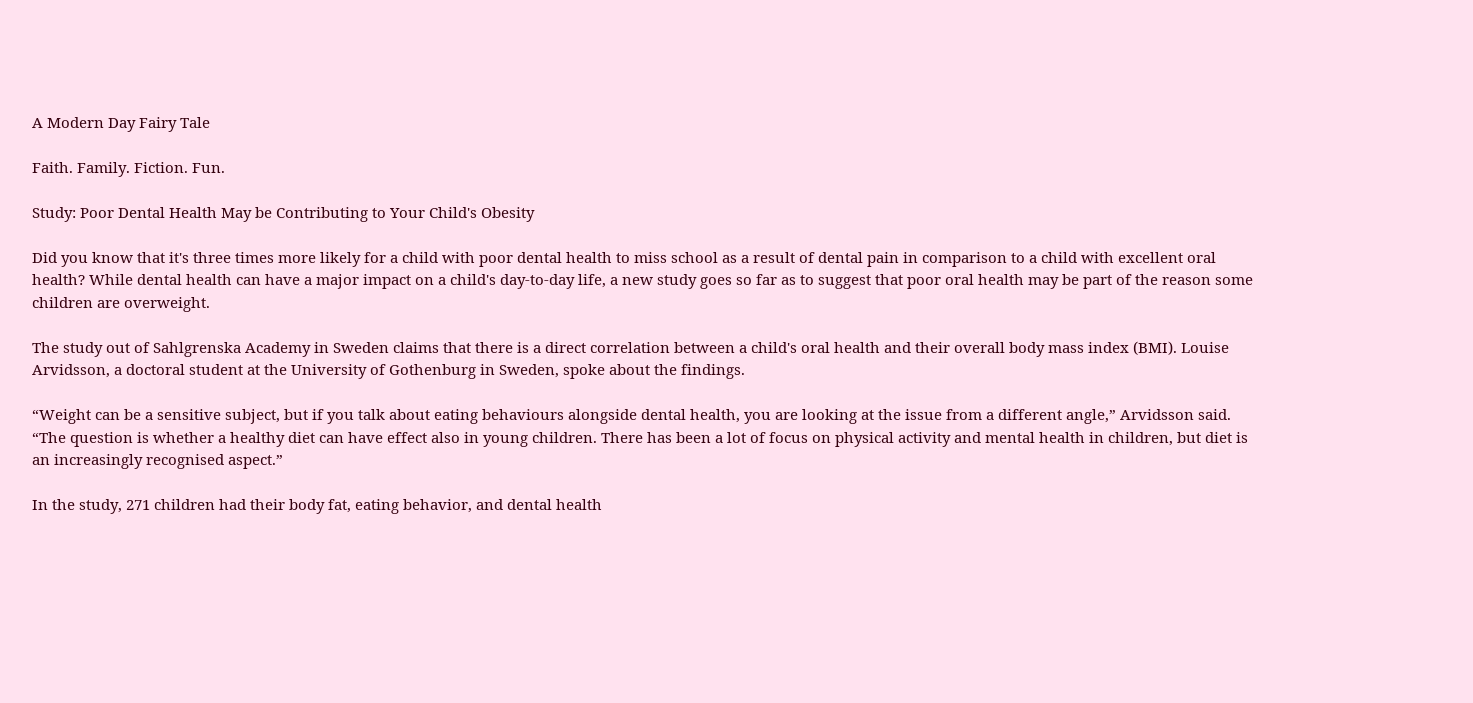A Modern Day Fairy Tale

Faith. Family. Fiction. Fun.

Study: Poor Dental Health May be Contributing to Your Child's Obesity

Did you know that it's three times more likely for a child with poor dental health to miss school as a result of dental pain in comparison to a child with excellent oral health? While dental health can have a major impact on a child's day-to-day life, a new study goes so far as to suggest that poor oral health may be part of the reason some children are overweight.

The study out of Sahlgrenska Academy in Sweden claims that there is a direct correlation between a child's oral health and their overall body mass index (BMI). Louise Arvidsson, a doctoral student at the University of Gothenburg in Sweden, spoke about the findings.

“Weight can be a sensitive subject, but if you talk about eating behaviours alongside dental health, you are looking at the issue from a different angle,” Arvidsson said. “The question is whether a healthy diet can have effect also in young children. There has been a lot of focus on physical activity and mental health in children, but diet is an increasingly recognised aspect.”

In the study, 271 children had their body fat, eating behavior, and dental health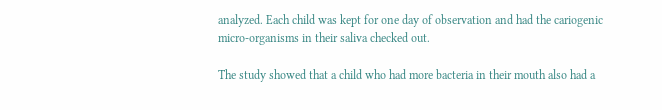analyzed. Each child was kept for one day of observation and had the cariogenic micro-organisms in their saliva checked out.

The study showed that a child who had more bacteria in their mouth also had a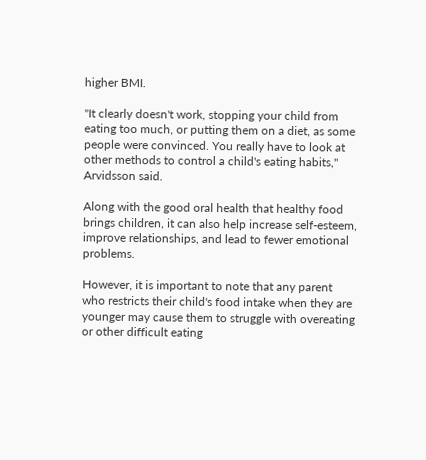higher BMI.

"It clearly doesn't work, stopping your child from eating too much, or putting them on a diet, as some people were convinced. You really have to look at other methods to control a child's eating habits," Arvidsson said.

Along with the good oral health that healthy food brings children, it can also help increase self-esteem, improve relationships, and lead to fewer emotional problems.

However, it is important to note that any parent who restricts their child's food intake when they are younger may cause them to struggle with overeating or other difficult eating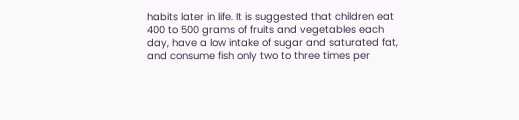habits later in life. It is suggested that children eat 400 to 500 grams of fruits and vegetables each day, have a low intake of sugar and saturated fat, and consume fish only two to three times per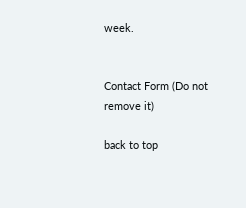week.


Contact Form (Do not remove it)

back to top